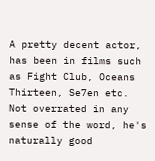A pretty decent actor, has been in films such as Fight Club, Oceans Thirteen, Se7en etc. Not overrated in any sense of the word, he's naturally good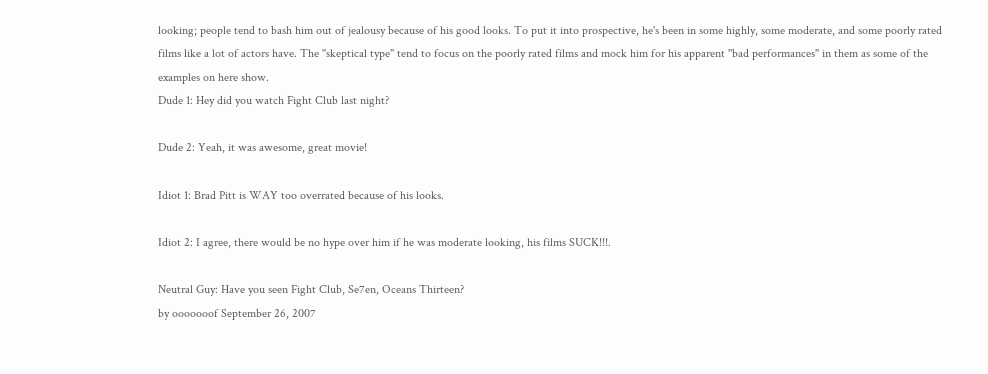looking; people tend to bash him out of jealousy because of his good looks. To put it into prospective, he's been in some highly, some moderate, and some poorly rated films like a lot of actors have. The ''skeptical type'' tend to focus on the poorly rated films and mock him for his apparent ''bad performances'' in them as some of the examples on here show.
Dude 1: Hey did you watch Fight Club last night?

Dude 2: Yeah, it was awesome, great movie!

Idiot 1: Brad Pitt is WAY too overrated because of his looks.

Idiot 2: I agree, there would be no hype over him if he was moderate looking, his films SUCK!!!.

Neutral Guy: Have you seen Fight Club, Se7en, Oceans Thirteen?
by ooooooof September 26, 2007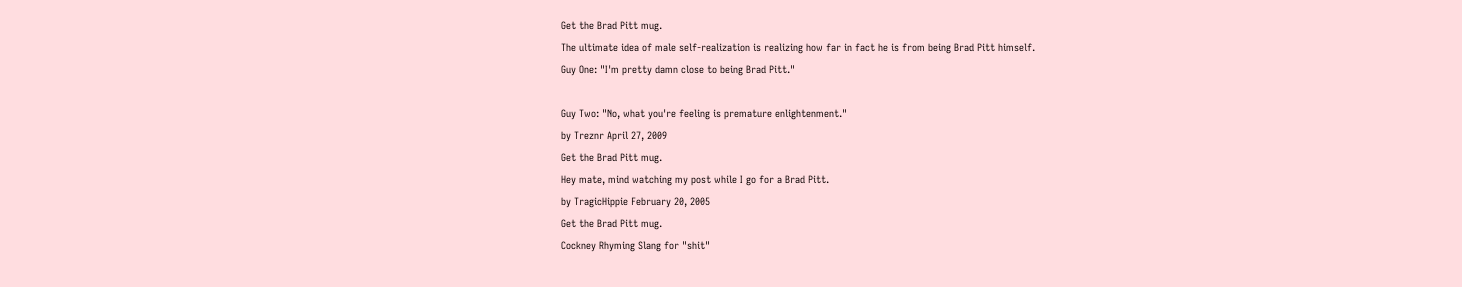Get the Brad Pitt mug.
The ultimate idea of male self-realization is realizing how far in fact he is from being Brad Pitt himself.
Guy One: "I'm pretty damn close to being Brad Pitt."

Guy Two: "No, what you're feeling is premature enlightenment."
by Treznr April 27, 2009
Get the Brad Pitt mug.
Hey mate, mind watching my post while I go for a Brad Pitt.
by TragicHippie February 20, 2005
Get the Brad Pitt mug.
Cockney Rhyming Slang for "shit"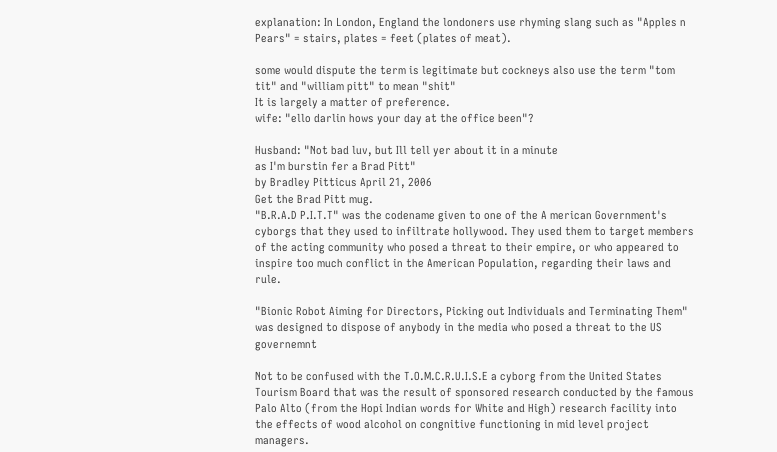explanation: In London, England the londoners use rhyming slang such as "Apples n Pears" = stairs, plates = feet (plates of meat).

some would dispute the term is legitimate but cockneys also use the term "tom tit" and "william pitt" to mean "shit"
It is largely a matter of preference.
wife: "ello darlin hows your day at the office been"?

Husband: "Not bad luv, but Ill tell yer about it in a minute
as I'm burstin fer a Brad Pitt"
by Bradley Pitticus April 21, 2006
Get the Brad Pitt mug.
"B.R.A.D P.I.T.T" was the codename given to one of the A merican Government's cyborgs that they used to infiltrate hollywood. They used them to target members of the acting community who posed a threat to their empire, or who appeared to inspire too much conflict in the American Population, regarding their laws and rule.

"Bionic Robot Aiming for Directors, Picking out Individuals and Terminating Them" was designed to dispose of anybody in the media who posed a threat to the US governemnt

Not to be confused with the T.O.M.C.R.U.I.S.E a cyborg from the United States Tourism Board that was the result of sponsored research conducted by the famous Palo Alto (from the Hopi Indian words for White and High) research facility into the effects of wood alcohol on congnitive functioning in mid level project managers.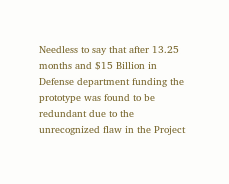Needless to say that after 13.25 months and $15 Billion in Defense department funding the prototype was found to be redundant due to the unrecognized flaw in the Project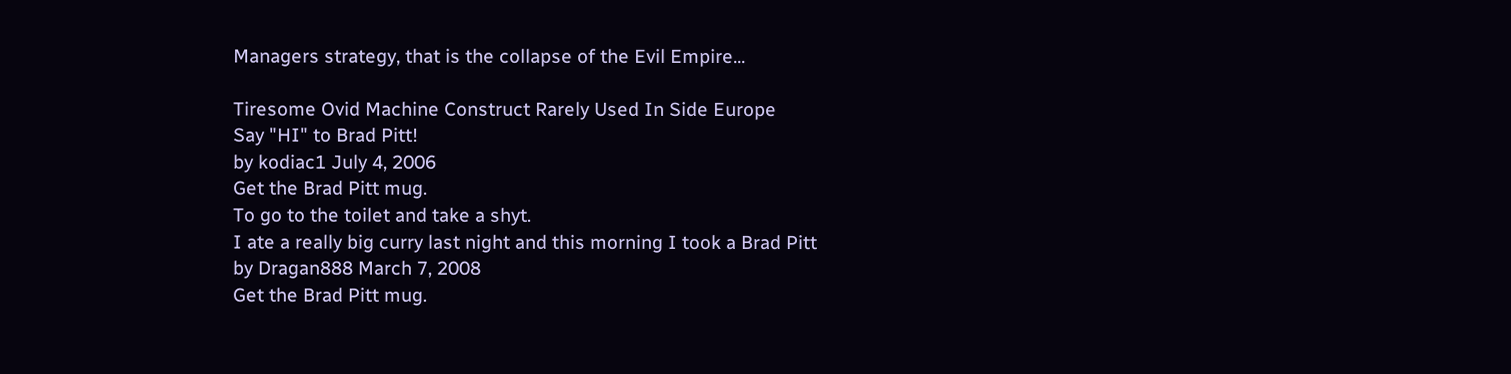Managers strategy, that is the collapse of the Evil Empire...

Tiresome Ovid Machine Construct Rarely Used In Side Europe
Say "HI" to Brad Pitt!
by kodiac1 July 4, 2006
Get the Brad Pitt mug.
To go to the toilet and take a shyt.
I ate a really big curry last night and this morning I took a Brad Pitt
by Dragan888 March 7, 2008
Get the Brad Pitt mug.